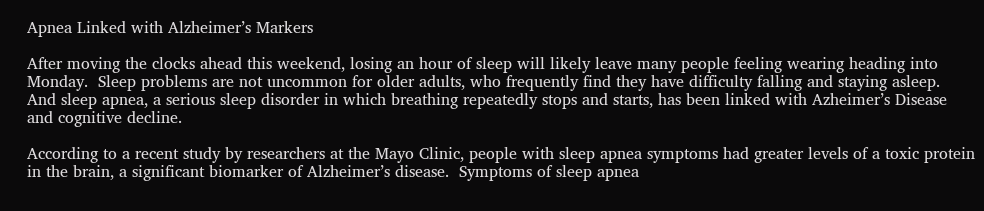Apnea Linked with Alzheimer’s Markers

After moving the clocks ahead this weekend, losing an hour of sleep will likely leave many people feeling wearing heading into Monday.  Sleep problems are not uncommon for older adults, who frequently find they have difficulty falling and staying asleep.  And sleep apnea, a serious sleep disorder in which breathing repeatedly stops and starts, has been linked with Azheimer’s Disease and cognitive decline.

According to a recent study by researchers at the Mayo Clinic, people with sleep apnea symptoms had greater levels of a toxic protein in the brain, a significant biomarker of Alzheimer’s disease.  Symptoms of sleep apnea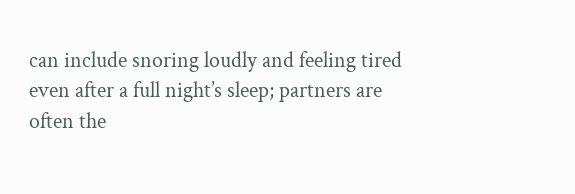can include snoring loudly and feeling tired even after a full night’s sleep; partners are often the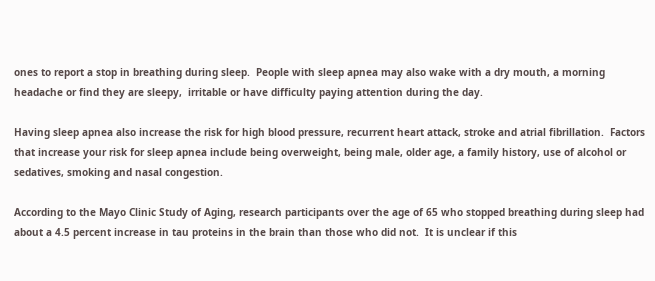ones to report a stop in breathing during sleep.  People with sleep apnea may also wake with a dry mouth, a morning headache or find they are sleepy,  irritable or have difficulty paying attention during the day.

Having sleep apnea also increase the risk for high blood pressure, recurrent heart attack, stroke and atrial fibrillation.  Factors that increase your risk for sleep apnea include being overweight, being male, older age, a family history, use of alcohol or sedatives, smoking and nasal congestion.

According to the Mayo Clinic Study of Aging, research participants over the age of 65 who stopped breathing during sleep had about a 4.5 percent increase in tau proteins in the brain than those who did not.  It is unclear if this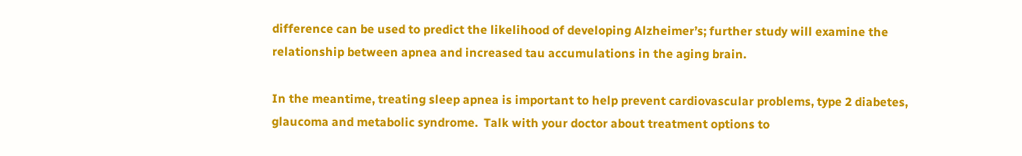difference can be used to predict the likelihood of developing Alzheimer’s; further study will examine the relationship between apnea and increased tau accumulations in the aging brain.

In the meantime, treating sleep apnea is important to help prevent cardiovascular problems, type 2 diabetes, glaucoma and metabolic syndrome.  Talk with your doctor about treatment options to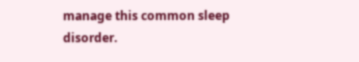manage this common sleep disorder.